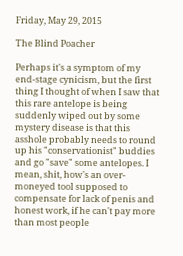Friday, May 29, 2015

The Blind Poacher

Perhaps it's a symptom of my end-stage cynicism, but the first thing I thought of when I saw that this rare antelope is being suddenly wiped out by some mystery disease is that this asshole probably needs to round up his "conservationist" buddies and go "save" some antelopes. I mean, shit, how's an over-moneyed tool supposed to compensate for lack of penis and honest work, if he can't pay more than most people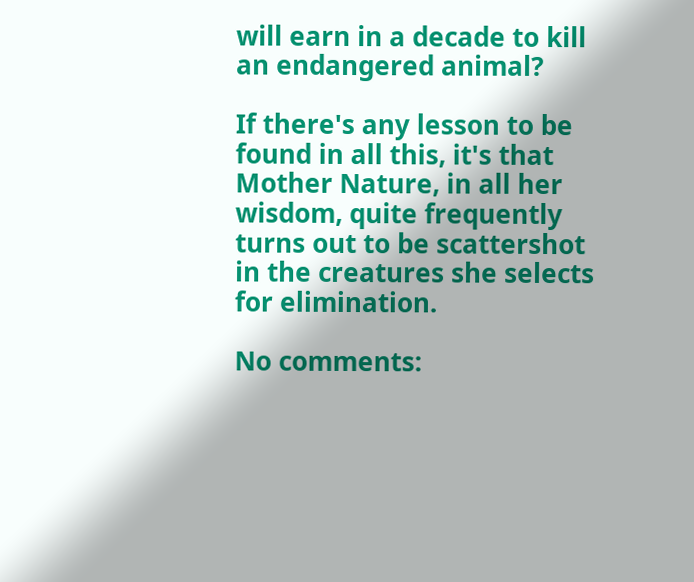will earn in a decade to kill an endangered animal?

If there's any lesson to be found in all this, it's that Mother Nature, in all her wisdom, quite frequently turns out to be scattershot in the creatures she selects for elimination.

No comments: